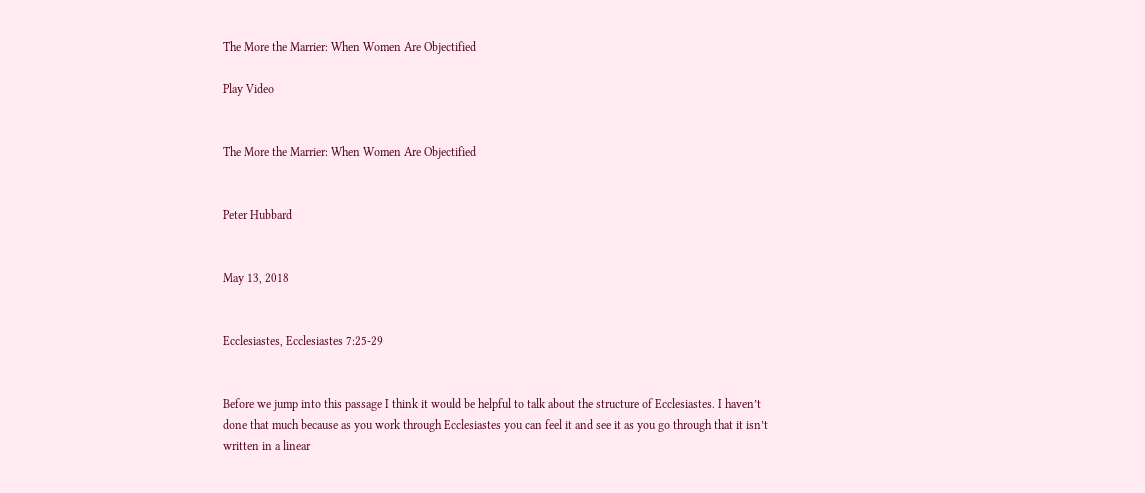The More the Marrier: When Women Are Objectified

Play Video


The More the Marrier: When Women Are Objectified


Peter Hubbard


May 13, 2018


Ecclesiastes, Ecclesiastes 7:25-29


Before we jump into this passage I think it would be helpful to talk about the structure of Ecclesiastes. I haven’t done that much because as you work through Ecclesiastes you can feel it and see it as you go through that it isn’t written in a linear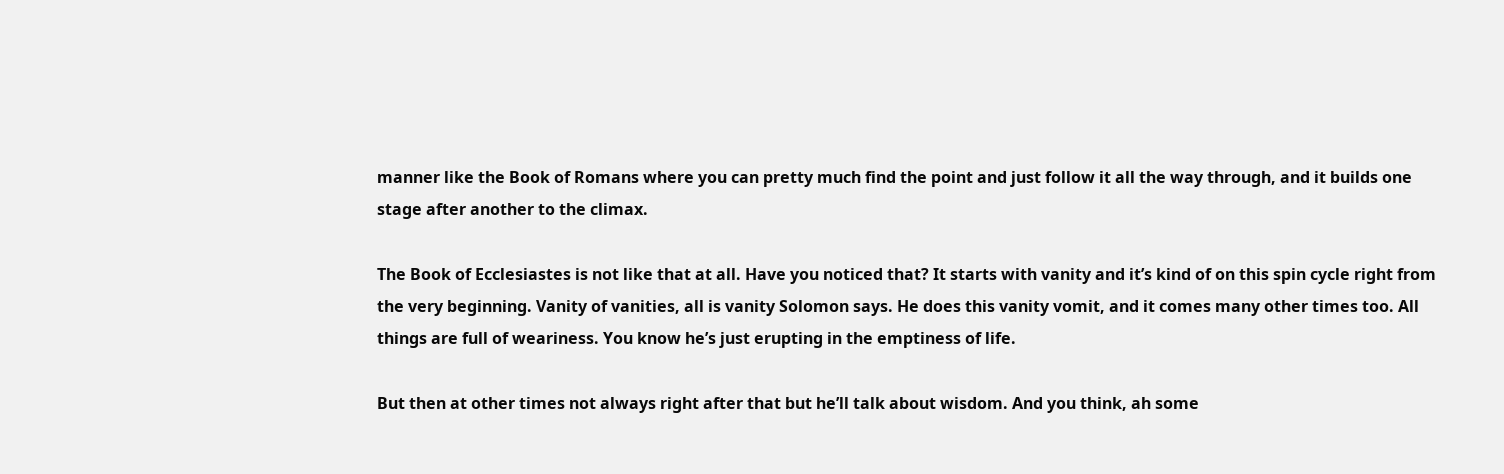manner like the Book of Romans where you can pretty much find the point and just follow it all the way through, and it builds one stage after another to the climax.

The Book of Ecclesiastes is not like that at all. Have you noticed that? It starts with vanity and it’s kind of on this spin cycle right from the very beginning. Vanity of vanities, all is vanity Solomon says. He does this vanity vomit, and it comes many other times too. All things are full of weariness. You know he’s just erupting in the emptiness of life.

But then at other times not always right after that but he’ll talk about wisdom. And you think, ah some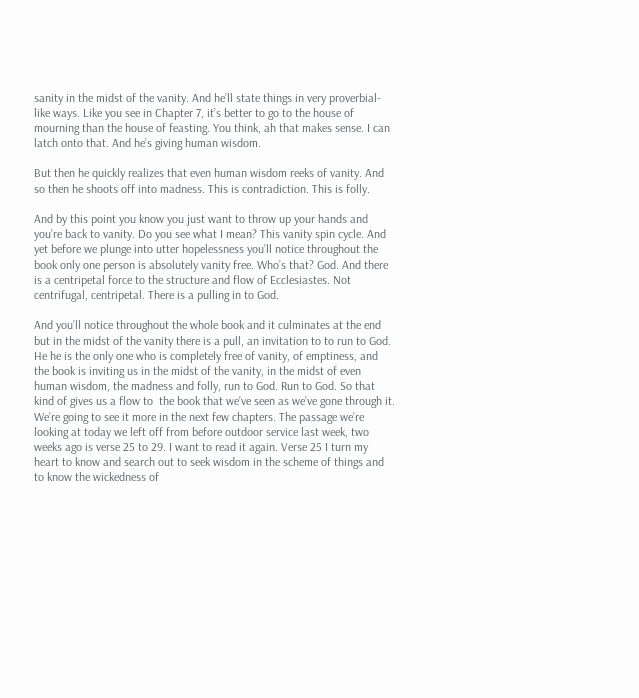sanity in the midst of the vanity. And he’ll state things in very proverbial-like ways. Like you see in Chapter 7, it’s better to go to the house of mourning than the house of feasting. You think, ah that makes sense. I can latch onto that. And he’s giving human wisdom.

But then he quickly realizes that even human wisdom reeks of vanity. And so then he shoots off into madness. This is contradiction. This is folly.

And by this point you know you just want to throw up your hands and you’re back to vanity. Do you see what I mean? This vanity spin cycle. And yet before we plunge into utter hopelessness you’ll notice throughout the book only one person is absolutely vanity free. Who’s that? God. And there is a centripetal force to the structure and flow of Ecclesiastes. Not centrifugal, centripetal. There is a pulling in to God.

And you’ll notice throughout the whole book and it culminates at the end but in the midst of the vanity there is a pull, an invitation to to run to God. He he is the only one who is completely free of vanity, of emptiness, and the book is inviting us in the midst of the vanity, in the midst of even human wisdom, the madness and folly, run to God. Run to God. So that kind of gives us a flow to  the book that we’ve seen as we’ve gone through it. We’re going to see it more in the next few chapters. The passage we’re looking at today we left off from before outdoor service last week, two weeks ago is verse 25 to 29. I want to read it again. Verse 25 I turn my heart to know and search out to seek wisdom in the scheme of things and to know the wickedness of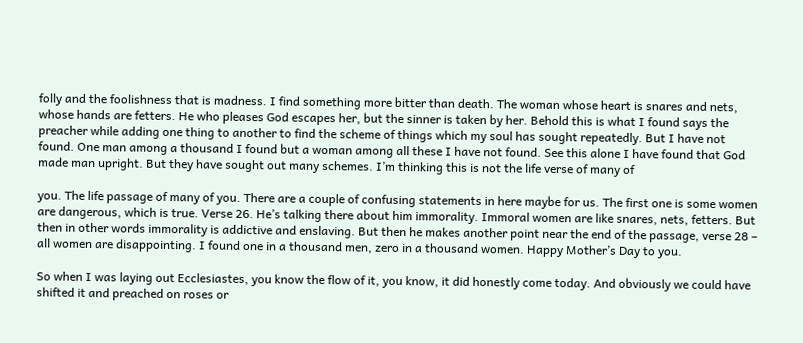folly and the foolishness that is madness. I find something more bitter than death. The woman whose heart is snares and nets, whose hands are fetters. He who pleases God escapes her, but the sinner is taken by her. Behold this is what I found says the preacher while adding one thing to another to find the scheme of things which my soul has sought repeatedly. But I have not found. One man among a thousand I found but a woman among all these I have not found. See this alone I have found that God made man upright. But they have sought out many schemes. I’m thinking this is not the life verse of many of

you. The life passage of many of you. There are a couple of confusing statements in here maybe for us. The first one is some women are dangerous, which is true. Verse 26. He’s talking there about him immorality. Immoral women are like snares, nets, fetters. But then in other words immorality is addictive and enslaving. But then he makes another point near the end of the passage, verse 28 –  all women are disappointing. I found one in a thousand men, zero in a thousand women. Happy Mother’s Day to you.

So when I was laying out Ecclesiastes, you know the flow of it, you know, it did honestly come today. And obviously we could have shifted it and preached on roses or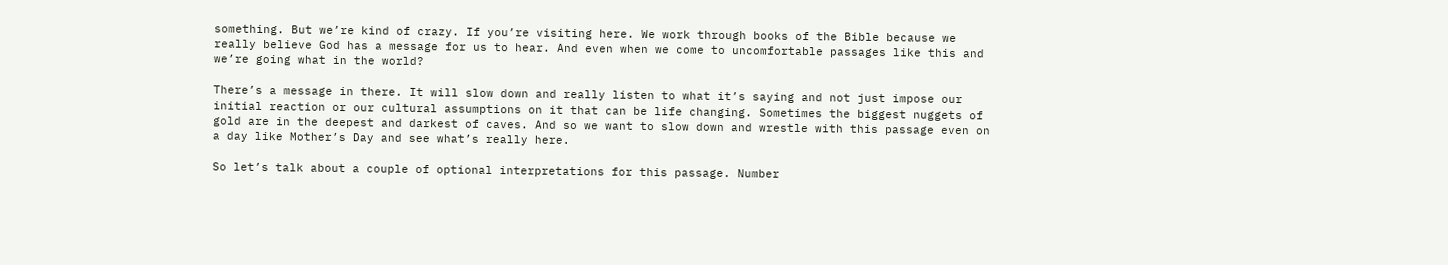something. But we’re kind of crazy. If you’re visiting here. We work through books of the Bible because we really believe God has a message for us to hear. And even when we come to uncomfortable passages like this and we’re going what in the world?

There’s a message in there. It will slow down and really listen to what it’s saying and not just impose our initial reaction or our cultural assumptions on it that can be life changing. Sometimes the biggest nuggets of gold are in the deepest and darkest of caves. And so we want to slow down and wrestle with this passage even on a day like Mother’s Day and see what’s really here.

So let’s talk about a couple of optional interpretations for this passage. Number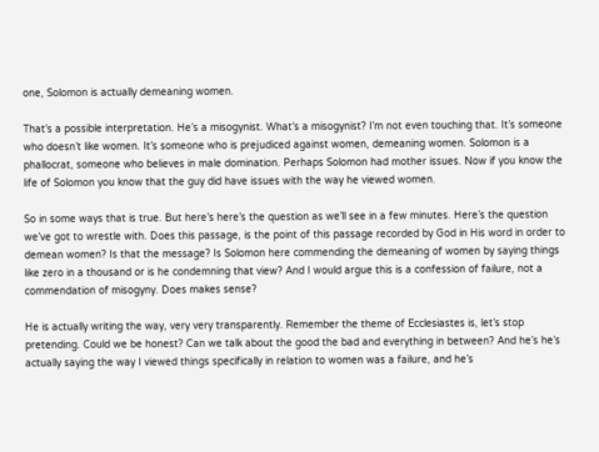one, Solomon is actually demeaning women.

That’s a possible interpretation. He’s a misogynist. What’s a misogynist? I’m not even touching that. It’s someone who doesn’t like women. It’s someone who is prejudiced against women, demeaning women. Solomon is a phallocrat, someone who believes in male domination. Perhaps Solomon had mother issues. Now if you know the life of Solomon you know that the guy did have issues with the way he viewed women.

So in some ways that is true. But here’s here’s the question as we’ll see in a few minutes. Here’s the question we’ve got to wrestle with. Does this passage, is the point of this passage recorded by God in His word in order to demean women? Is that the message? Is Solomon here commending the demeaning of women by saying things like zero in a thousand or is he condemning that view? And I would argue this is a confession of failure, not a commendation of misogyny. Does makes sense?

He is actually writing the way, very very transparently. Remember the theme of Ecclesiastes is, let’s stop pretending. Could we be honest? Can we talk about the good the bad and everything in between? And he’s he’s actually saying the way I viewed things specifically in relation to women was a failure, and he’s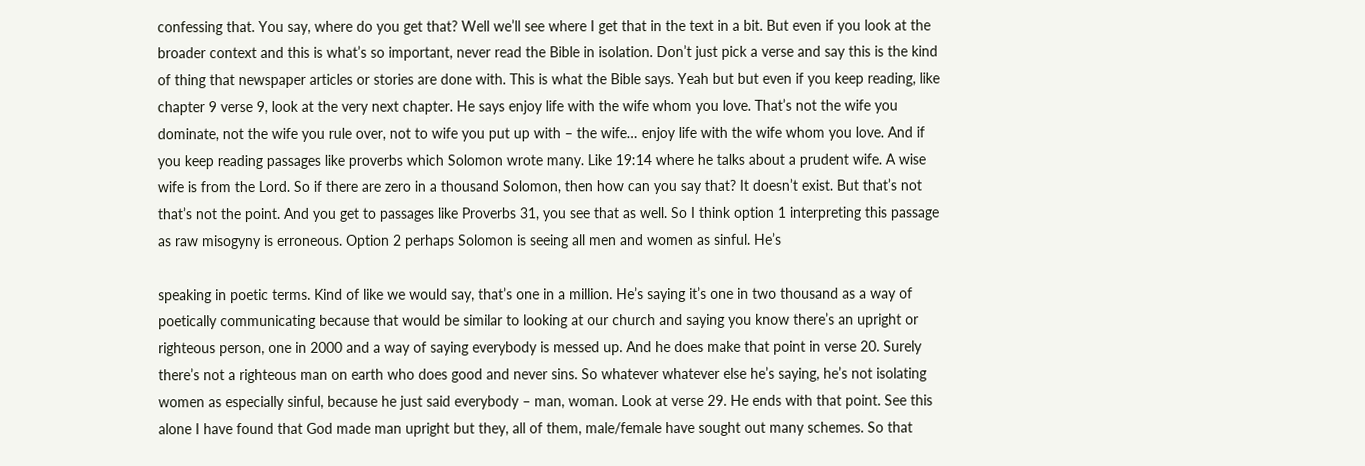confessing that. You say, where do you get that? Well we’ll see where I get that in the text in a bit. But even if you look at the broader context and this is what’s so important, never read the Bible in isolation. Don’t just pick a verse and say this is the kind of thing that newspaper articles or stories are done with. This is what the Bible says. Yeah but but even if you keep reading, like chapter 9 verse 9, look at the very next chapter. He says enjoy life with the wife whom you love. That’s not the wife you dominate, not the wife you rule over, not to wife you put up with – the wife… enjoy life with the wife whom you love. And if you keep reading passages like proverbs which Solomon wrote many. Like 19:14 where he talks about a prudent wife. A wise wife is from the Lord. So if there are zero in a thousand Solomon, then how can you say that? It doesn’t exist. But that’s not that’s not the point. And you get to passages like Proverbs 31, you see that as well. So I think option 1 interpreting this passage as raw misogyny is erroneous. Option 2 perhaps Solomon is seeing all men and women as sinful. He’s

speaking in poetic terms. Kind of like we would say, that’s one in a million. He’s saying it’s one in two thousand as a way of poetically communicating because that would be similar to looking at our church and saying you know there’s an upright or righteous person, one in 2000 and a way of saying everybody is messed up. And he does make that point in verse 20. Surely there’s not a righteous man on earth who does good and never sins. So whatever whatever else he’s saying, he’s not isolating women as especially sinful, because he just said everybody – man, woman. Look at verse 29. He ends with that point. See this alone I have found that God made man upright but they, all of them, male/female have sought out many schemes. So that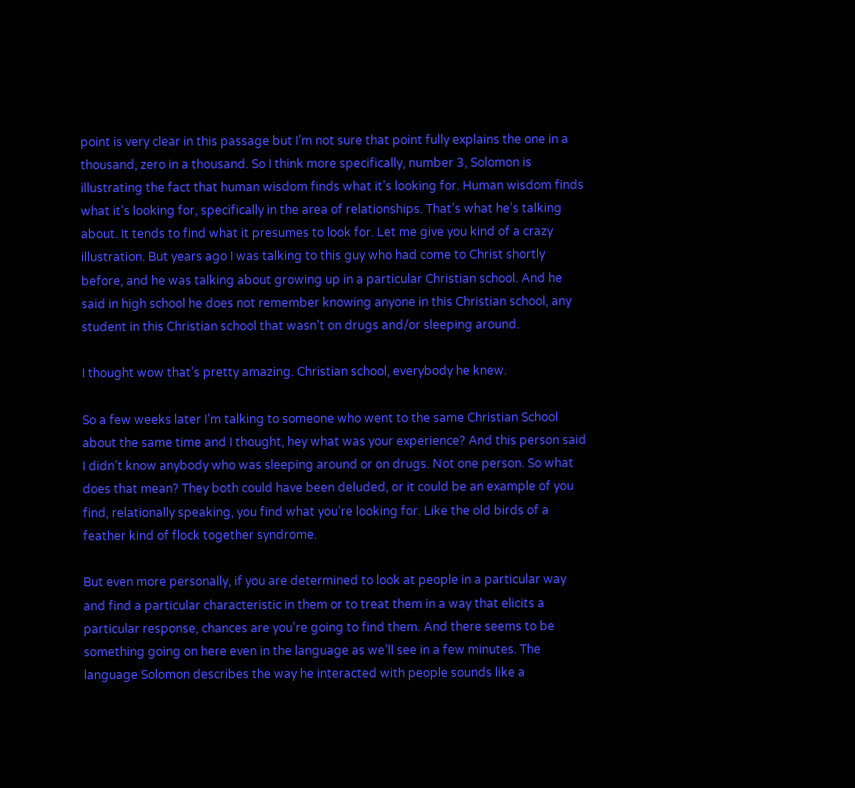point is very clear in this passage but I’m not sure that point fully explains the one in a thousand, zero in a thousand. So I think more specifically, number 3, Solomon is illustrating the fact that human wisdom finds what it’s looking for. Human wisdom finds what it’s looking for, specifically in the area of relationships. That’s what he’s talking about. It tends to find what it presumes to look for. Let me give you kind of a crazy illustration. But years ago I was talking to this guy who had come to Christ shortly before, and he was talking about growing up in a particular Christian school. And he said in high school he does not remember knowing anyone in this Christian school, any student in this Christian school that wasn’t on drugs and/or sleeping around.

I thought wow that’s pretty amazing. Christian school, everybody he knew.

So a few weeks later I’m talking to someone who went to the same Christian School about the same time and I thought, hey what was your experience? And this person said I didn’t know anybody who was sleeping around or on drugs. Not one person. So what does that mean? They both could have been deluded, or it could be an example of you find, relationally speaking, you find what you’re looking for. Like the old birds of a feather kind of flock together syndrome.

But even more personally, if you are determined to look at people in a particular way and find a particular characteristic in them or to treat them in a way that elicits a particular response, chances are you’re going to find them. And there seems to be something going on here even in the language as we’ll see in a few minutes. The language Solomon describes the way he interacted with people sounds like a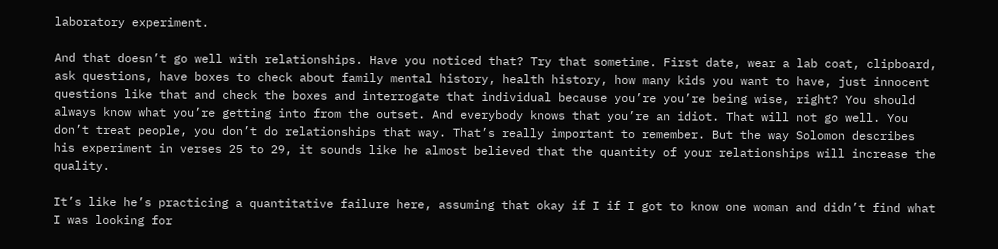laboratory experiment.

And that doesn’t go well with relationships. Have you noticed that? Try that sometime. First date, wear a lab coat, clipboard, ask questions, have boxes to check about family mental history, health history, how many kids you want to have, just innocent questions like that and check the boxes and interrogate that individual because you’re you’re being wise, right? You should always know what you’re getting into from the outset. And everybody knows that you’re an idiot. That will not go well. You don’t treat people, you don’t do relationships that way. That’s really important to remember. But the way Solomon describes his experiment in verses 25 to 29, it sounds like he almost believed that the quantity of your relationships will increase the quality.

It’s like he’s practicing a quantitative failure here, assuming that okay if I if I got to know one woman and didn’t find what I was looking for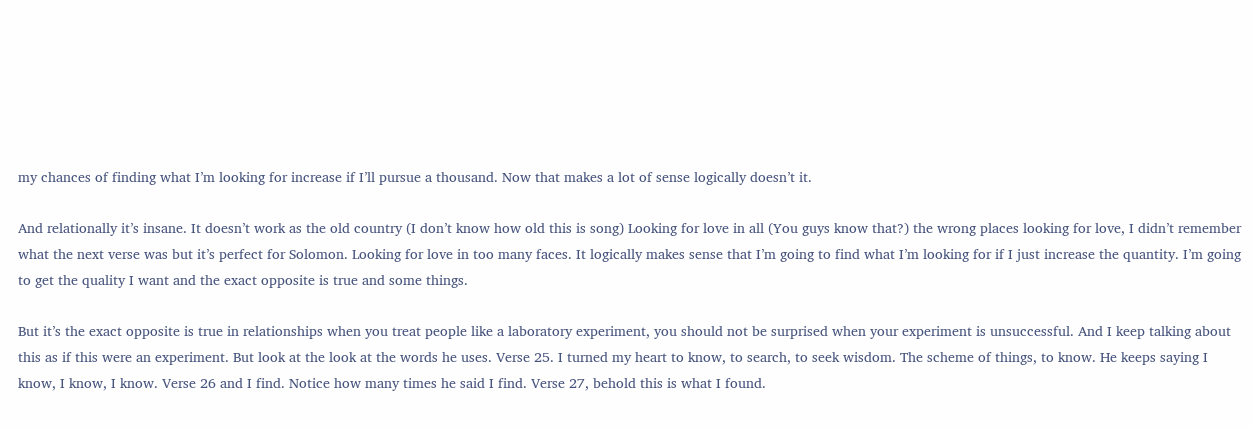my chances of finding what I’m looking for increase if I’ll pursue a thousand. Now that makes a lot of sense logically doesn’t it.

And relationally it’s insane. It doesn’t work as the old country (I don’t know how old this is song) Looking for love in all (You guys know that?) the wrong places looking for love, I didn’t remember what the next verse was but it’s perfect for Solomon. Looking for love in too many faces. It logically makes sense that I’m going to find what I’m looking for if I just increase the quantity. I’m going to get the quality I want and the exact opposite is true and some things.

But it’s the exact opposite is true in relationships when you treat people like a laboratory experiment, you should not be surprised when your experiment is unsuccessful. And I keep talking about this as if this were an experiment. But look at the look at the words he uses. Verse 25. I turned my heart to know, to search, to seek wisdom. The scheme of things, to know. He keeps saying I know, I know, I know. Verse 26 and I find. Notice how many times he said I find. Verse 27, behold this is what I found.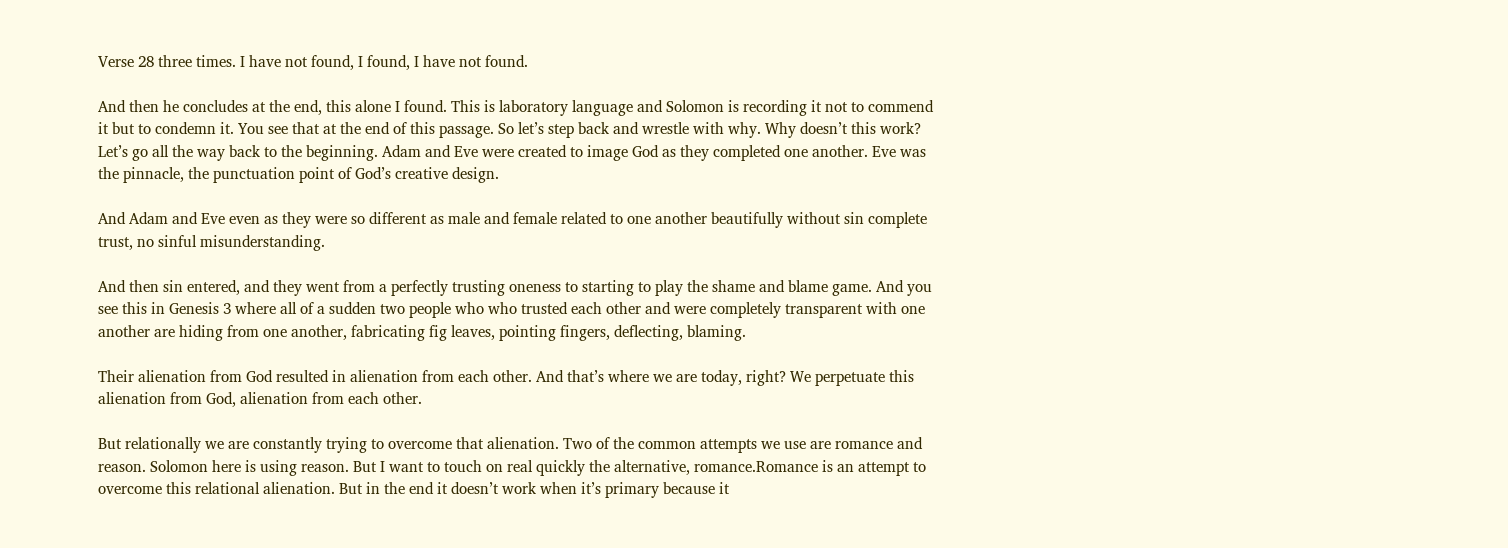Verse 28 three times. I have not found, I found, I have not found.

And then he concludes at the end, this alone I found. This is laboratory language and Solomon is recording it not to commend it but to condemn it. You see that at the end of this passage. So let’s step back and wrestle with why. Why doesn’t this work? Let’s go all the way back to the beginning. Adam and Eve were created to image God as they completed one another. Eve was the pinnacle, the punctuation point of God’s creative design.

And Adam and Eve even as they were so different as male and female related to one another beautifully without sin complete trust, no sinful misunderstanding.

And then sin entered, and they went from a perfectly trusting oneness to starting to play the shame and blame game. And you see this in Genesis 3 where all of a sudden two people who who trusted each other and were completely transparent with one another are hiding from one another, fabricating fig leaves, pointing fingers, deflecting, blaming.

Their alienation from God resulted in alienation from each other. And that’s where we are today, right? We perpetuate this alienation from God, alienation from each other.

But relationally we are constantly trying to overcome that alienation. Two of the common attempts we use are romance and reason. Solomon here is using reason. But I want to touch on real quickly the alternative, romance.Romance is an attempt to overcome this relational alienation. But in the end it doesn’t work when it’s primary because it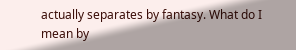actually separates by fantasy. What do I mean by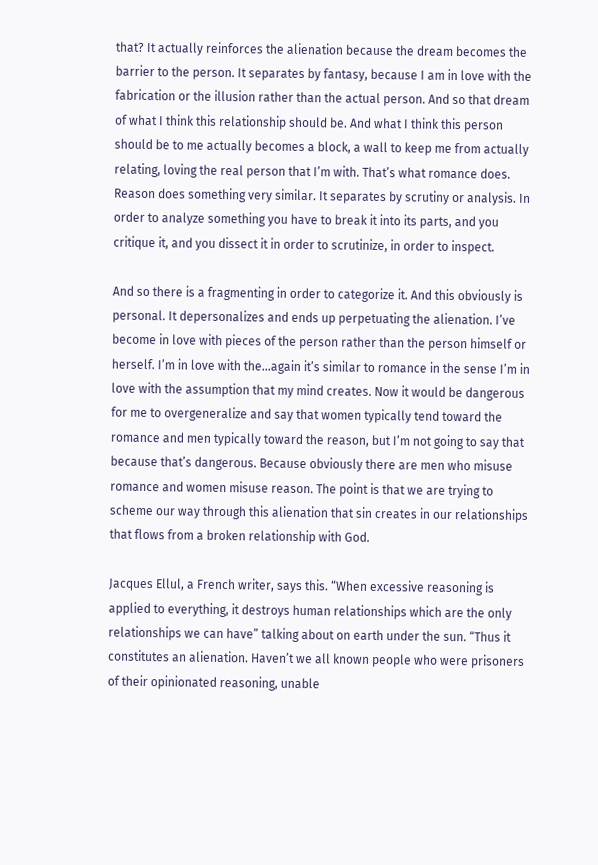that? It actually reinforces the alienation because the dream becomes the barrier to the person. It separates by fantasy, because I am in love with the fabrication or the illusion rather than the actual person. And so that dream of what I think this relationship should be. And what I think this person should be to me actually becomes a block, a wall to keep me from actually relating, loving the real person that I’m with. That’s what romance does. Reason does something very similar. It separates by scrutiny or analysis. In order to analyze something you have to break it into its parts, and you critique it, and you dissect it in order to scrutinize, in order to inspect.

And so there is a fragmenting in order to categorize it. And this obviously is personal. It depersonalizes and ends up perpetuating the alienation. I’ve become in love with pieces of the person rather than the person himself or herself. I’m in love with the…again it’s similar to romance in the sense I’m in love with the assumption that my mind creates. Now it would be dangerous for me to overgeneralize and say that women typically tend toward the romance and men typically toward the reason, but I’m not going to say that because that’s dangerous. Because obviously there are men who misuse romance and women misuse reason. The point is that we are trying to scheme our way through this alienation that sin creates in our relationships that flows from a broken relationship with God.

Jacques Ellul, a French writer, says this. “When excessive reasoning is applied to everything, it destroys human relationships which are the only relationships we can have” talking about on earth under the sun. “Thus it constitutes an alienation. Haven’t we all known people who were prisoners of their opinionated reasoning, unable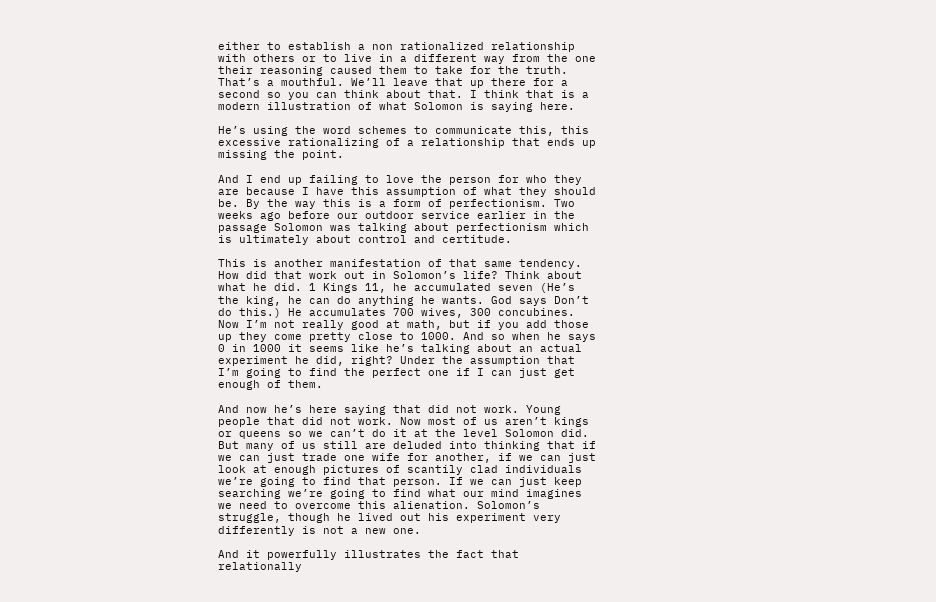either to establish a non rationalized relationship with others or to live in a different way from the one their reasoning caused them to take for the truth. That’s a mouthful. We’ll leave that up there for a second so you can think about that. I think that is a modern illustration of what Solomon is saying here.

He’s using the word schemes to communicate this, this excessive rationalizing of a relationship that ends up missing the point.

And I end up failing to love the person for who they are because I have this assumption of what they should be. By the way this is a form of perfectionism. Two weeks ago before our outdoor service earlier in the passage Solomon was talking about perfectionism which is ultimately about control and certitude.

This is another manifestation of that same tendency. How did that work out in Solomon’s life? Think about what he did. 1 Kings 11, he accumulated seven (He’s the king, he can do anything he wants. God says Don’t do this.) He accumulates 700 wives, 300 concubines. Now I’m not really good at math, but if you add those up they come pretty close to 1000. And so when he says 0 in 1000 it seems like he’s talking about an actual experiment he did, right? Under the assumption that I’m going to find the perfect one if I can just get enough of them.

And now he’s here saying that did not work. Young people that did not work. Now most of us aren’t kings or queens so we can’t do it at the level Solomon did. But many of us still are deluded into thinking that if we can just trade one wife for another, if we can just look at enough pictures of scantily clad individuals we’re going to find that person. If we can just keep searching we’re going to find what our mind imagines we need to overcome this alienation. Solomon’s struggle, though he lived out his experiment very differently is not a new one.

And it powerfully illustrates the fact that relationally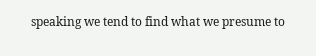speaking we tend to find what we presume to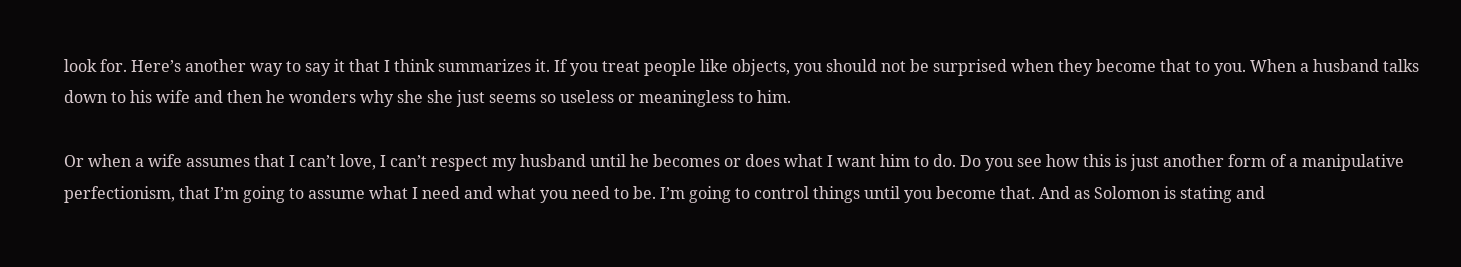look for. Here’s another way to say it that I think summarizes it. If you treat people like objects, you should not be surprised when they become that to you. When a husband talks down to his wife and then he wonders why she she just seems so useless or meaningless to him.

Or when a wife assumes that I can’t love, I can’t respect my husband until he becomes or does what I want him to do. Do you see how this is just another form of a manipulative perfectionism, that I’m going to assume what I need and what you need to be. I’m going to control things until you become that. And as Solomon is stating and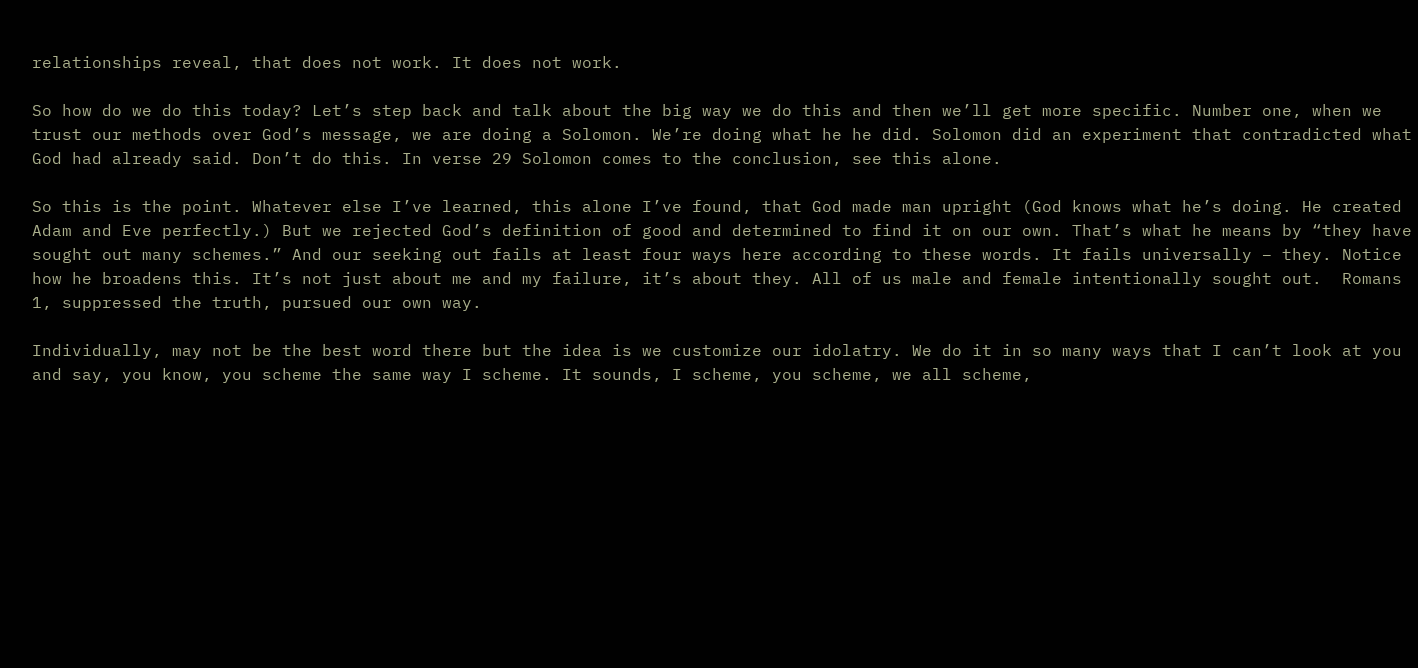relationships reveal, that does not work. It does not work.

So how do we do this today? Let’s step back and talk about the big way we do this and then we’ll get more specific. Number one, when we trust our methods over God’s message, we are doing a Solomon. We’re doing what he he did. Solomon did an experiment that contradicted what God had already said. Don’t do this. In verse 29 Solomon comes to the conclusion, see this alone.

So this is the point. Whatever else I’ve learned, this alone I’ve found, that God made man upright (God knows what he’s doing. He created Adam and Eve perfectly.) But we rejected God’s definition of good and determined to find it on our own. That’s what he means by “they have sought out many schemes.” And our seeking out fails at least four ways here according to these words. It fails universally – they. Notice how he broadens this. It’s not just about me and my failure, it’s about they. All of us male and female intentionally sought out.  Romans 1, suppressed the truth, pursued our own way.

Individually, may not be the best word there but the idea is we customize our idolatry. We do it in so many ways that I can’t look at you and say, you know, you scheme the same way I scheme. It sounds, I scheme, you scheme, we all scheme,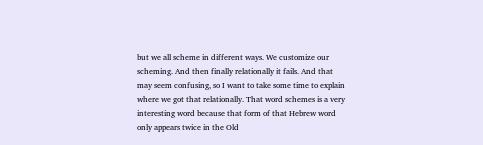but we all scheme in different ways. We customize our scheming. And then finally relationally it fails. And that may seem confusing, so I want to take some time to explain where we got that relationally. That word schemes is a very interesting word because that form of that Hebrew word only appears twice in the Old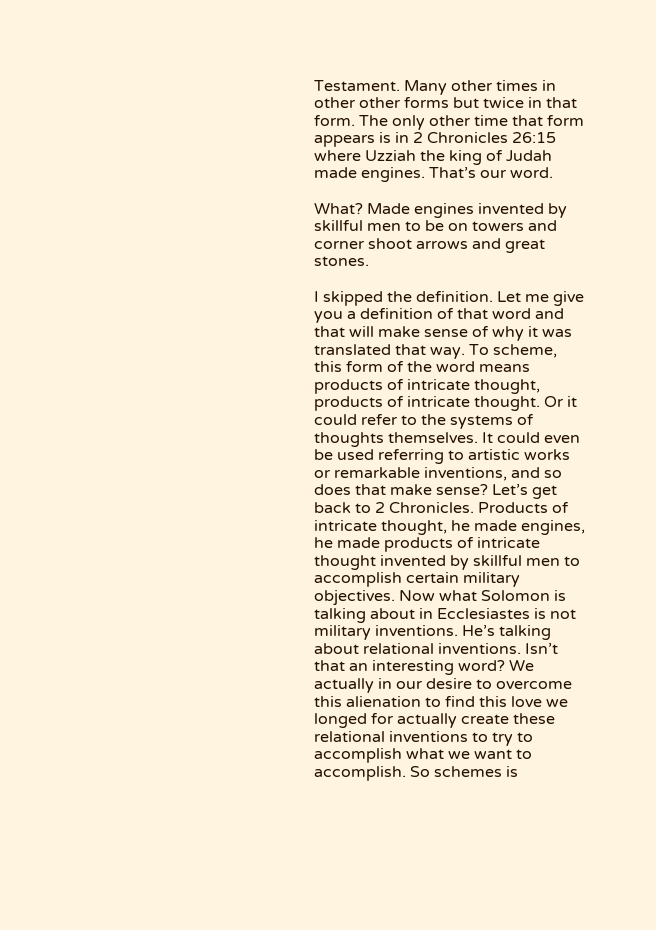Testament. Many other times in other other forms but twice in that form. The only other time that form appears is in 2 Chronicles 26:15 where Uzziah the king of Judah made engines. That’s our word.

What? Made engines invented by skillful men to be on towers and corner shoot arrows and great stones.

I skipped the definition. Let me give you a definition of that word and that will make sense of why it was translated that way. To scheme, this form of the word means products of intricate thought, products of intricate thought. Or it could refer to the systems of thoughts themselves. It could even be used referring to artistic works or remarkable inventions, and so does that make sense? Let’s get back to 2 Chronicles. Products of intricate thought, he made engines, he made products of intricate thought invented by skillful men to accomplish certain military objectives. Now what Solomon is talking about in Ecclesiastes is not military inventions. He’s talking about relational inventions. Isn’t that an interesting word? We actually in our desire to overcome this alienation to find this love we longed for actually create these relational inventions to try to accomplish what we want to accomplish. So schemes is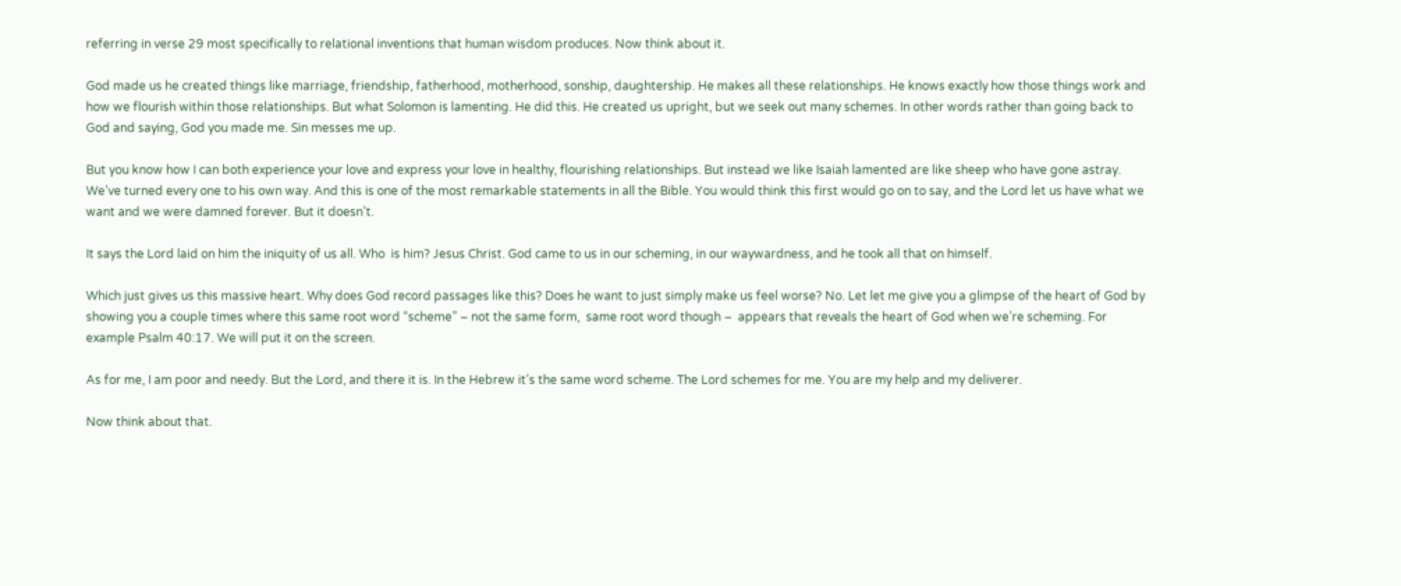referring in verse 29 most specifically to relational inventions that human wisdom produces. Now think about it.

God made us he created things like marriage, friendship, fatherhood, motherhood, sonship, daughtership. He makes all these relationships. He knows exactly how those things work and how we flourish within those relationships. But what Solomon is lamenting. He did this. He created us upright, but we seek out many schemes. In other words rather than going back to God and saying, God you made me. Sin messes me up.

But you know how I can both experience your love and express your love in healthy, flourishing relationships. But instead we like Isaiah lamented are like sheep who have gone astray. We’ve turned every one to his own way. And this is one of the most remarkable statements in all the Bible. You would think this first would go on to say, and the Lord let us have what we want and we were damned forever. But it doesn’t.

It says the Lord laid on him the iniquity of us all. Who  is him? Jesus Christ. God came to us in our scheming, in our waywardness, and he took all that on himself.

Which just gives us this massive heart. Why does God record passages like this? Does he want to just simply make us feel worse? No. Let let me give you a glimpse of the heart of God by showing you a couple times where this same root word “scheme” – not the same form,  same root word though –  appears that reveals the heart of God when we’re scheming. For example Psalm 40:17. We will put it on the screen.

As for me, I am poor and needy. But the Lord, and there it is. In the Hebrew it’s the same word scheme. The Lord schemes for me. You are my help and my deliverer.

Now think about that.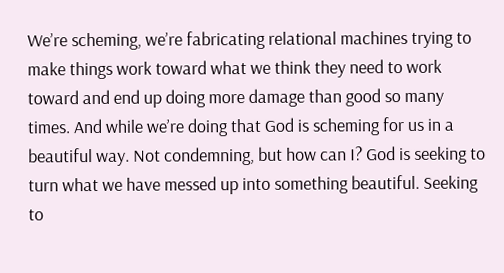We’re scheming, we’re fabricating relational machines trying to make things work toward what we think they need to work toward and end up doing more damage than good so many times. And while we’re doing that God is scheming for us in a beautiful way. Not condemning, but how can I? God is seeking to turn what we have messed up into something beautiful. Seeking to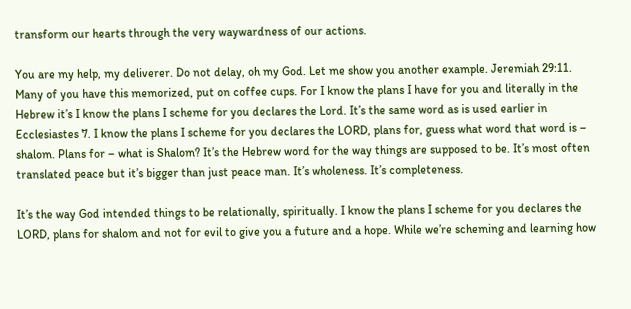transform our hearts through the very waywardness of our actions.

You are my help, my deliverer. Do not delay, oh my God. Let me show you another example. Jeremiah 29:11. Many of you have this memorized, put on coffee cups. For I know the plans I have for you and literally in the Hebrew it’s I know the plans I scheme for you declares the Lord. It’s the same word as is used earlier in Ecclesiastes 7. I know the plans I scheme for you declares the LORD, plans for, guess what word that word is – shalom. Plans for – what is Shalom? It’s the Hebrew word for the way things are supposed to be. It’s most often translated peace but it’s bigger than just peace man. It’s wholeness. It’s completeness.

It’s the way God intended things to be relationally, spiritually. I know the plans I scheme for you declares the LORD, plans for shalom and not for evil to give you a future and a hope. While we’re scheming and learning how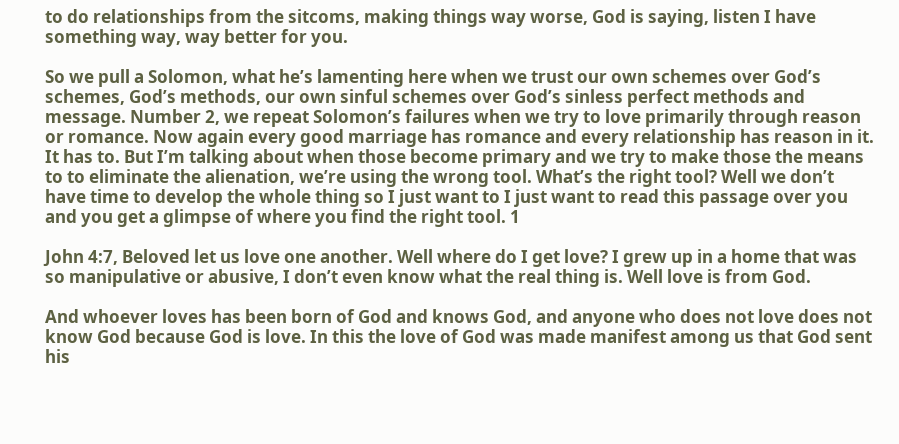to do relationships from the sitcoms, making things way worse, God is saying, listen I have something way, way better for you.

So we pull a Solomon, what he’s lamenting here when we trust our own schemes over God’s schemes, God’s methods, our own sinful schemes over God’s sinless perfect methods and message. Number 2, we repeat Solomon’s failures when we try to love primarily through reason or romance. Now again every good marriage has romance and every relationship has reason in it. It has to. But I’m talking about when those become primary and we try to make those the means to to eliminate the alienation, we’re using the wrong tool. What’s the right tool? Well we don’t have time to develop the whole thing so I just want to I just want to read this passage over you and you get a glimpse of where you find the right tool. 1

John 4:7, Beloved let us love one another. Well where do I get love? I grew up in a home that was so manipulative or abusive, I don’t even know what the real thing is. Well love is from God.

And whoever loves has been born of God and knows God, and anyone who does not love does not know God because God is love. In this the love of God was made manifest among us that God sent his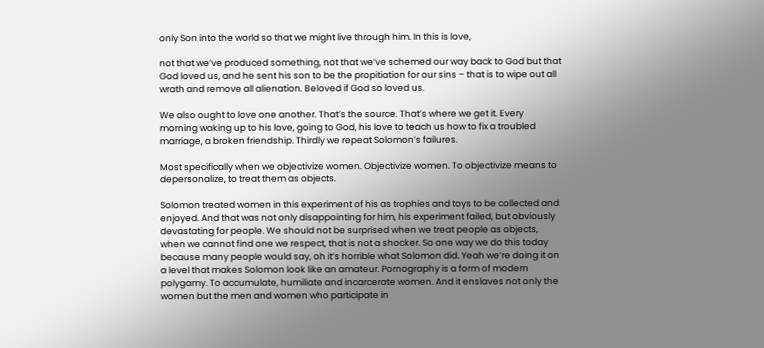only Son into the world so that we might live through him. In this is love,

not that we’ve produced something, not that we’ve schemed our way back to God but that God loved us, and he sent his son to be the propitiation for our sins – that is to wipe out all wrath and remove all alienation. Beloved if God so loved us.

We also ought to love one another. That’s the source. That’s where we get it. Every morning waking up to his love, going to God, his love to teach us how to fix a troubled marriage, a broken friendship. Thirdly we repeat Solomon’s failures.

Most specifically when we objectivize women. Objectivize women. To objectivize means to depersonalize, to treat them as objects.

Solomon treated women in this experiment of his as trophies and toys to be collected and enjoyed. And that was not only disappointing for him, his experiment failed, but obviously devastating for people. We should not be surprised when we treat people as objects, when we cannot find one we respect, that is not a shocker. So one way we do this today because many people would say, oh it’s horrible what Solomon did. Yeah we’re doing it on a level that makes Solomon look like an amateur. Pornography is a form of modern polygamy. To accumulate, humiliate and incarcerate women. And it enslaves not only the women but the men and women who participate in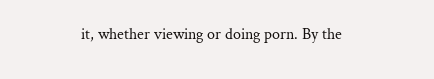it, whether viewing or doing porn. By the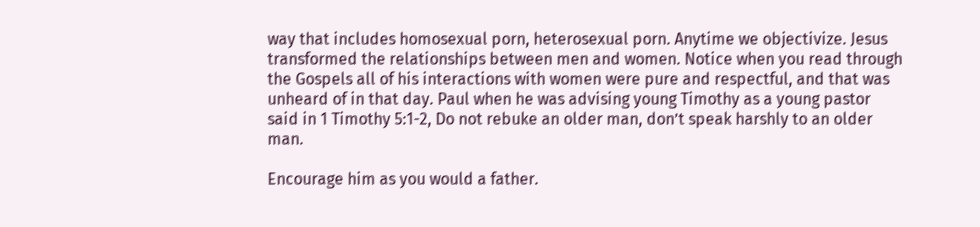way that includes homosexual porn, heterosexual porn. Anytime we objectivize. Jesus transformed the relationships between men and women. Notice when you read through the Gospels all of his interactions with women were pure and respectful, and that was unheard of in that day. Paul when he was advising young Timothy as a young pastor said in 1 Timothy 5:1-2, Do not rebuke an older man, don’t speak harshly to an older man.

Encourage him as you would a father.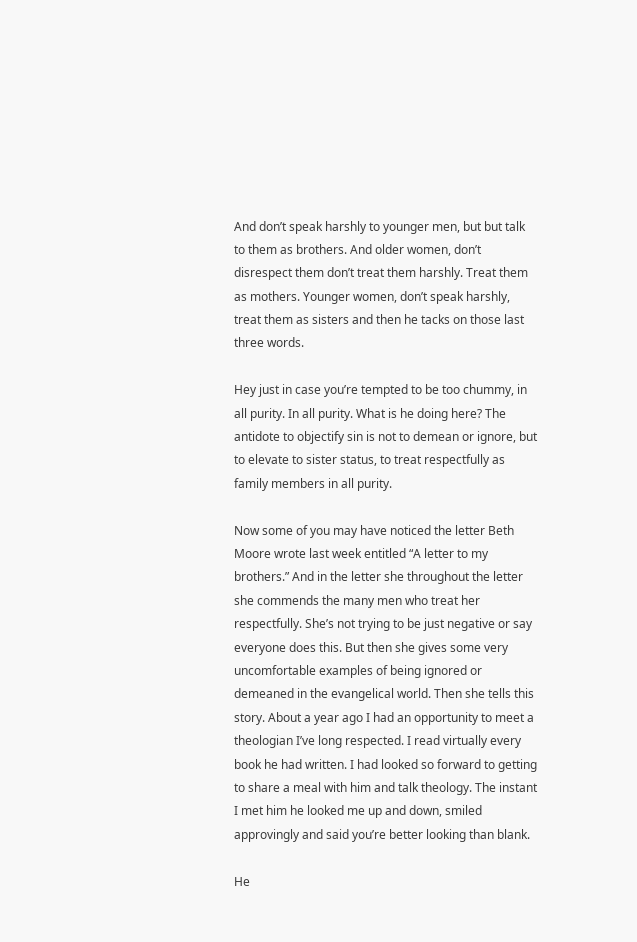And don’t speak harshly to younger men, but but talk to them as brothers. And older women, don’t disrespect them don’t treat them harshly. Treat them as mothers. Younger women, don’t speak harshly, treat them as sisters and then he tacks on those last three words.

Hey just in case you’re tempted to be too chummy, in all purity. In all purity. What is he doing here? The antidote to objectify sin is not to demean or ignore, but to elevate to sister status, to treat respectfully as family members in all purity.

Now some of you may have noticed the letter Beth Moore wrote last week entitled “A letter to my brothers.” And in the letter she throughout the letter she commends the many men who treat her respectfully. She’s not trying to be just negative or say everyone does this. But then she gives some very uncomfortable examples of being ignored or demeaned in the evangelical world. Then she tells this story. About a year ago I had an opportunity to meet a theologian I’ve long respected. I read virtually every book he had written. I had looked so forward to getting to share a meal with him and talk theology. The instant I met him he looked me up and down, smiled approvingly and said you’re better looking than blank.

He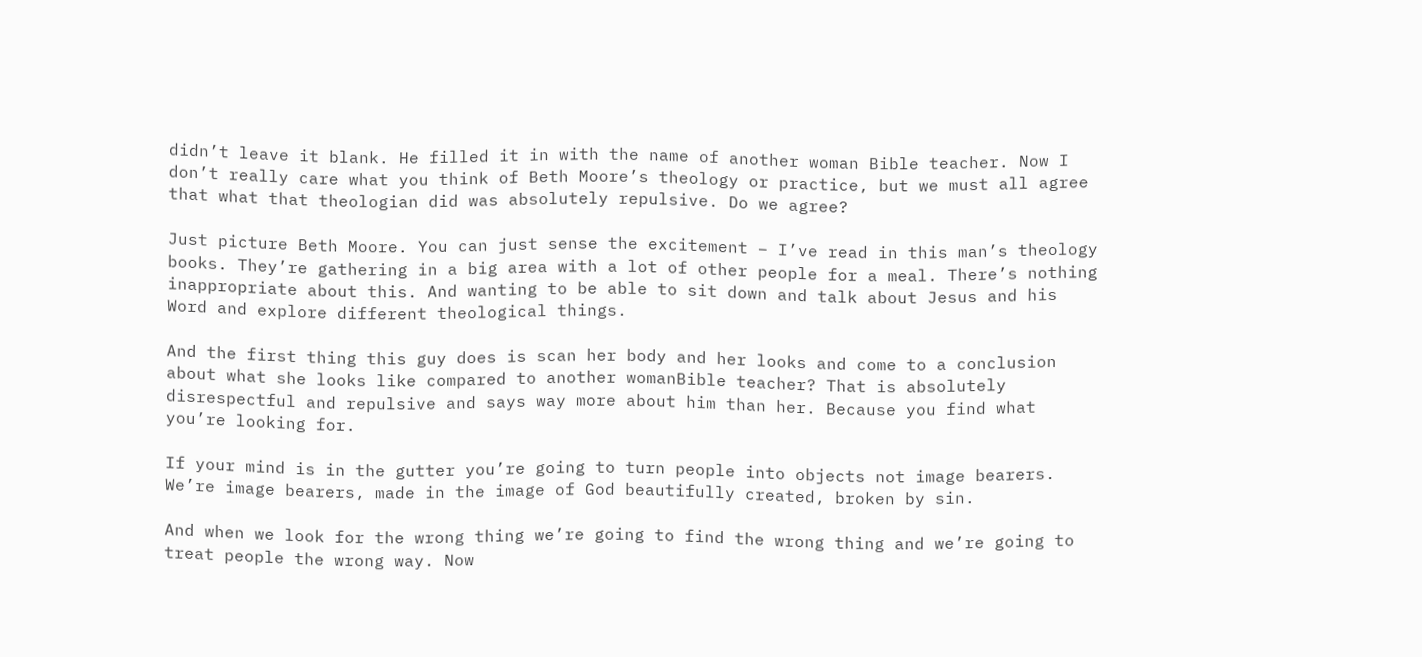didn’t leave it blank. He filled it in with the name of another woman Bible teacher. Now I don’t really care what you think of Beth Moore’s theology or practice, but we must all agree that what that theologian did was absolutely repulsive. Do we agree?

Just picture Beth Moore. You can just sense the excitement – I’ve read in this man’s theology books. They’re gathering in a big area with a lot of other people for a meal. There’s nothing inappropriate about this. And wanting to be able to sit down and talk about Jesus and his Word and explore different theological things.

And the first thing this guy does is scan her body and her looks and come to a conclusion about what she looks like compared to another womanBible teacher? That is absolutely disrespectful and repulsive and says way more about him than her. Because you find what you’re looking for.

If your mind is in the gutter you’re going to turn people into objects not image bearers. We’re image bearers, made in the image of God beautifully created, broken by sin.

And when we look for the wrong thing we’re going to find the wrong thing and we’re going to treat people the wrong way. Now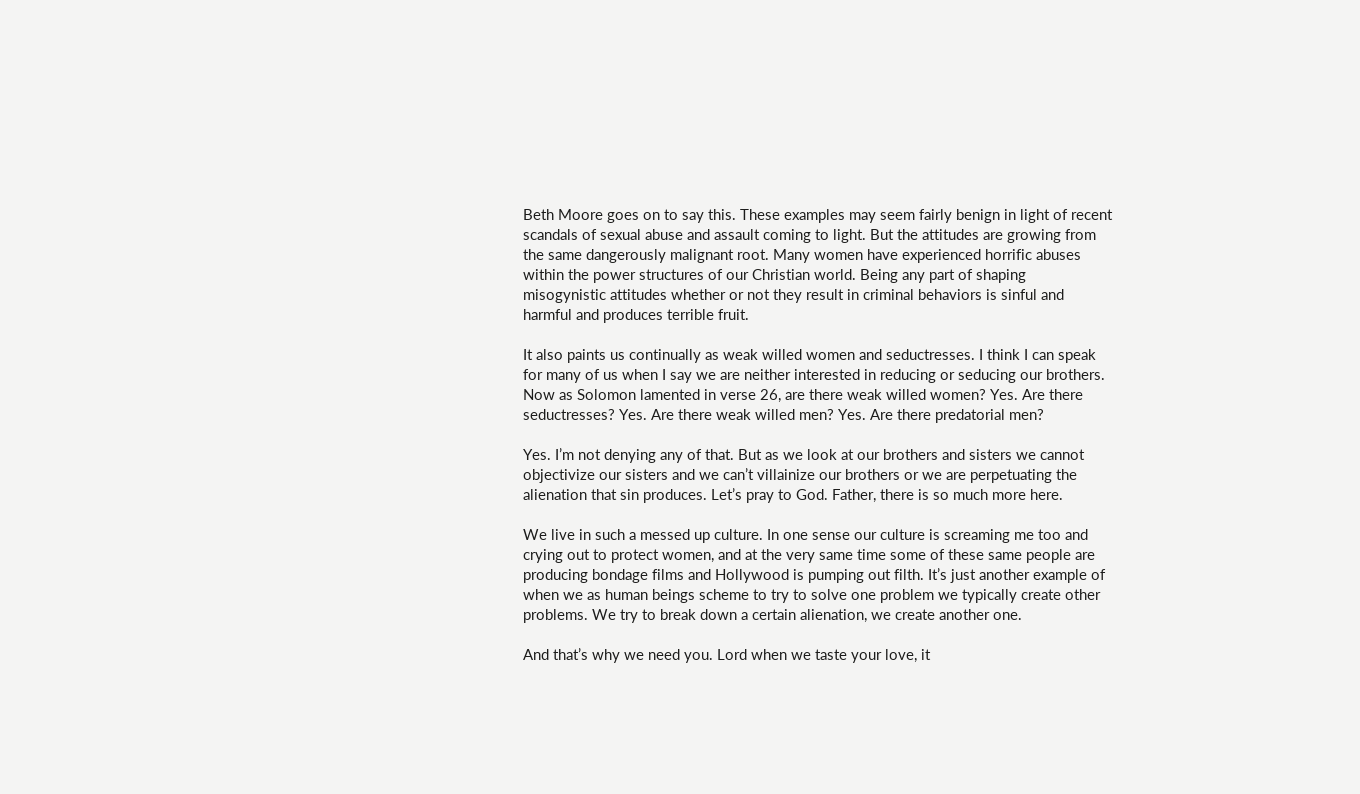Beth Moore goes on to say this. These examples may seem fairly benign in light of recent scandals of sexual abuse and assault coming to light. But the attitudes are growing from the same dangerously malignant root. Many women have experienced horrific abuses within the power structures of our Christian world. Being any part of shaping misogynistic attitudes whether or not they result in criminal behaviors is sinful and harmful and produces terrible fruit.

It also paints us continually as weak willed women and seductresses. I think I can speak for many of us when I say we are neither interested in reducing or seducing our brothers. Now as Solomon lamented in verse 26, are there weak willed women? Yes. Are there seductresses? Yes. Are there weak willed men? Yes. Are there predatorial men?

Yes. I’m not denying any of that. But as we look at our brothers and sisters we cannot objectivize our sisters and we can’t villainize our brothers or we are perpetuating the alienation that sin produces. Let’s pray to God. Father, there is so much more here.

We live in such a messed up culture. In one sense our culture is screaming me too and crying out to protect women, and at the very same time some of these same people are producing bondage films and Hollywood is pumping out filth. It’s just another example of when we as human beings scheme to try to solve one problem we typically create other problems. We try to break down a certain alienation, we create another one.

And that’s why we need you. Lord when we taste your love, it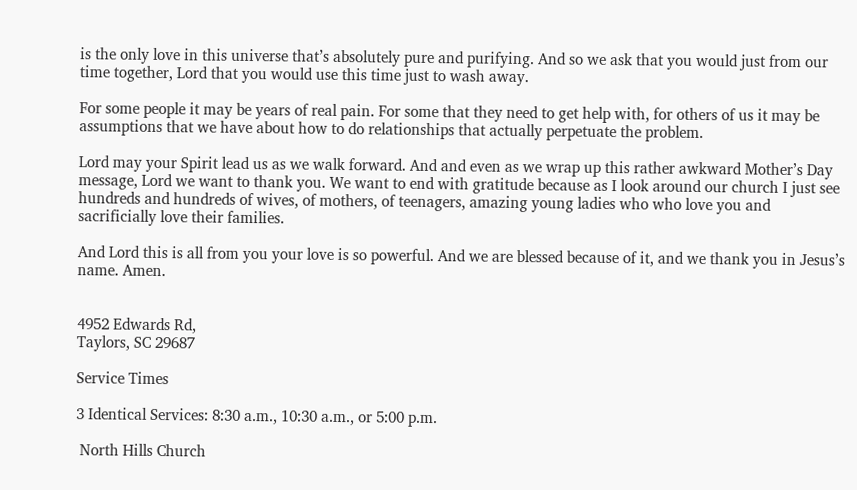is the only love in this universe that’s absolutely pure and purifying. And so we ask that you would just from our time together, Lord that you would use this time just to wash away.

For some people it may be years of real pain. For some that they need to get help with, for others of us it may be assumptions that we have about how to do relationships that actually perpetuate the problem.

Lord may your Spirit lead us as we walk forward. And and even as we wrap up this rather awkward Mother’s Day message, Lord we want to thank you. We want to end with gratitude because as I look around our church I just see hundreds and hundreds of wives, of mothers, of teenagers, amazing young ladies who who love you and sacrificially love their families.

And Lord this is all from you your love is so powerful. And we are blessed because of it, and we thank you in Jesus’s name. Amen.


4952 Edwards Rd,
Taylors, SC 29687

Service Times

3 Identical Services: 8:30 a.m., 10:30 a.m., or 5:00 p.m.

 North Hills Church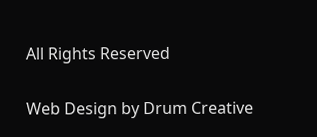All Rights Reserved

Web Design by Drum Creative